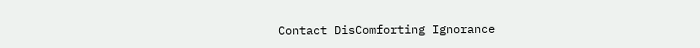Contact DisComforting Ignorance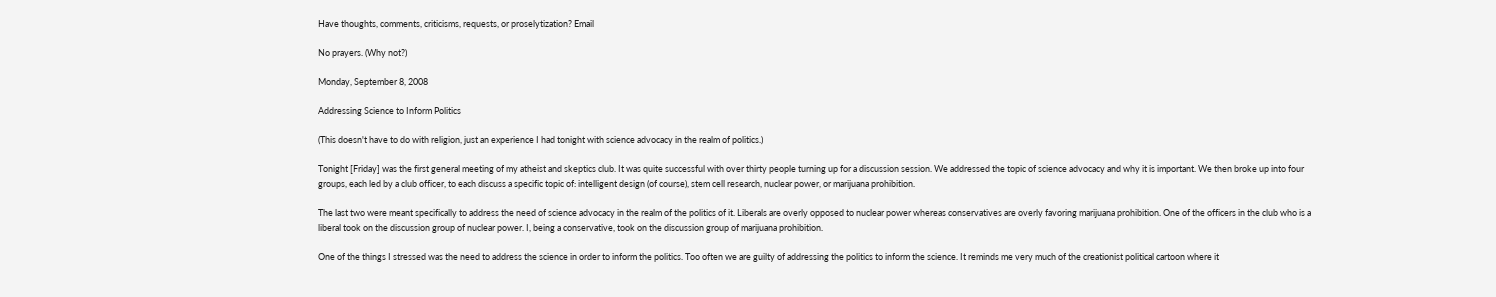Have thoughts, comments, criticisms, requests, or proselytization? Email

No prayers. (Why not?)

Monday, September 8, 2008

Addressing Science to Inform Politics

(This doesn't have to do with religion, just an experience I had tonight with science advocacy in the realm of politics.)

Tonight [Friday] was the first general meeting of my atheist and skeptics club. It was quite successful with over thirty people turning up for a discussion session. We addressed the topic of science advocacy and why it is important. We then broke up into four groups, each led by a club officer, to each discuss a specific topic of: intelligent design (of course), stem cell research, nuclear power, or marijuana prohibition.

The last two were meant specifically to address the need of science advocacy in the realm of the politics of it. Liberals are overly opposed to nuclear power whereas conservatives are overly favoring marijuana prohibition. One of the officers in the club who is a liberal took on the discussion group of nuclear power. I, being a conservative, took on the discussion group of marijuana prohibition.

One of the things I stressed was the need to address the science in order to inform the politics. Too often we are guilty of addressing the politics to inform the science. It reminds me very much of the creationist political cartoon where it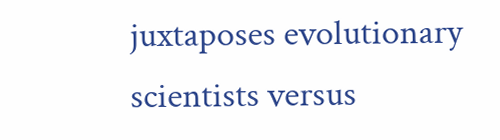juxtaposes evolutionary scientists versus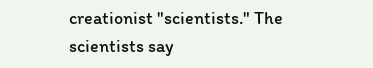creationist "scientists." The scientists say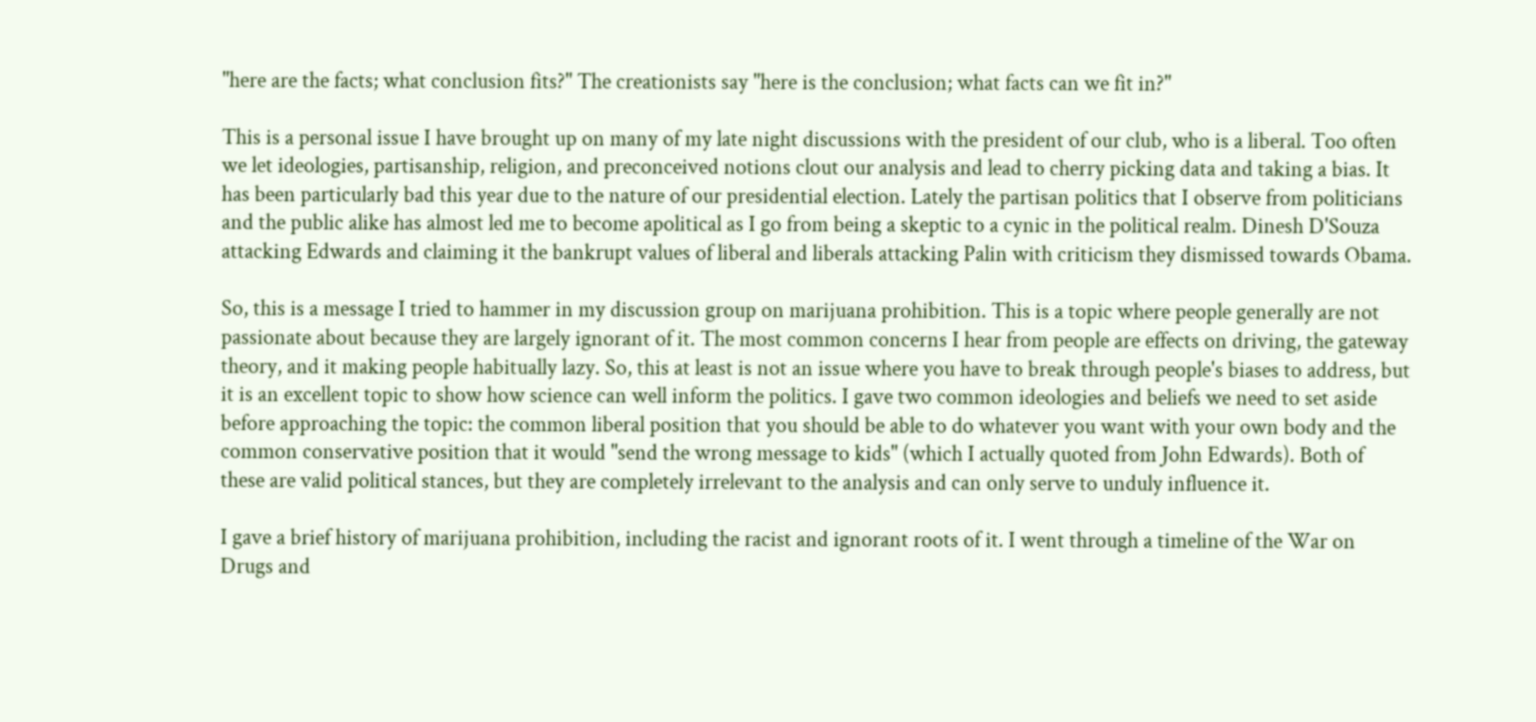"here are the facts; what conclusion fits?" The creationists say "here is the conclusion; what facts can we fit in?"

This is a personal issue I have brought up on many of my late night discussions with the president of our club, who is a liberal. Too often we let ideologies, partisanship, religion, and preconceived notions clout our analysis and lead to cherry picking data and taking a bias. It has been particularly bad this year due to the nature of our presidential election. Lately the partisan politics that I observe from politicians and the public alike has almost led me to become apolitical as I go from being a skeptic to a cynic in the political realm. Dinesh D'Souza attacking Edwards and claiming it the bankrupt values of liberal and liberals attacking Palin with criticism they dismissed towards Obama.

So, this is a message I tried to hammer in my discussion group on marijuana prohibition. This is a topic where people generally are not passionate about because they are largely ignorant of it. The most common concerns I hear from people are effects on driving, the gateway theory, and it making people habitually lazy. So, this at least is not an issue where you have to break through people's biases to address, but it is an excellent topic to show how science can well inform the politics. I gave two common ideologies and beliefs we need to set aside before approaching the topic: the common liberal position that you should be able to do whatever you want with your own body and the common conservative position that it would "send the wrong message to kids" (which I actually quoted from John Edwards). Both of these are valid political stances, but they are completely irrelevant to the analysis and can only serve to unduly influence it.

I gave a brief history of marijuana prohibition, including the racist and ignorant roots of it. I went through a timeline of the War on Drugs and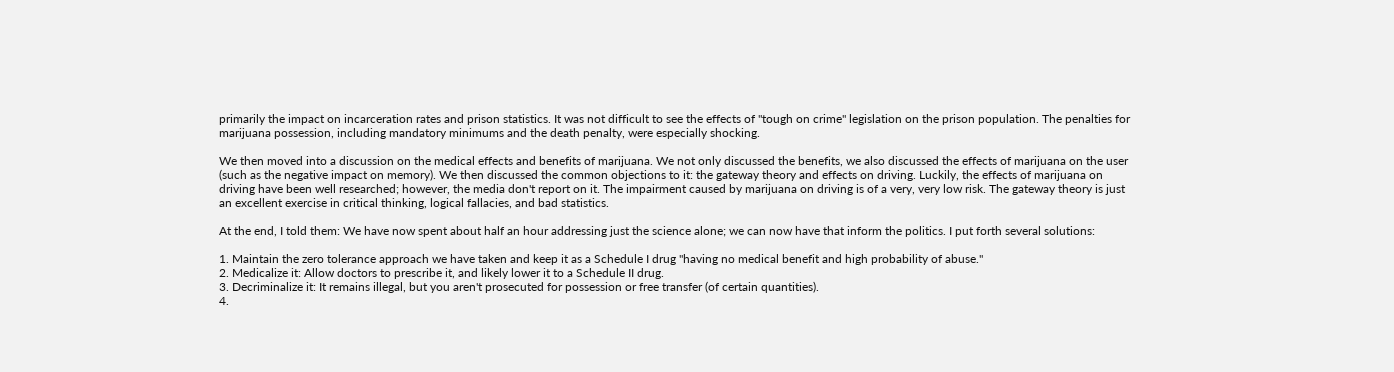primarily the impact on incarceration rates and prison statistics. It was not difficult to see the effects of "tough on crime" legislation on the prison population. The penalties for marijuana possession, including mandatory minimums and the death penalty, were especially shocking.

We then moved into a discussion on the medical effects and benefits of marijuana. We not only discussed the benefits, we also discussed the effects of marijuana on the user (such as the negative impact on memory). We then discussed the common objections to it: the gateway theory and effects on driving. Luckily, the effects of marijuana on driving have been well researched; however, the media don't report on it. The impairment caused by marijuana on driving is of a very, very low risk. The gateway theory is just an excellent exercise in critical thinking, logical fallacies, and bad statistics.

At the end, I told them: We have now spent about half an hour addressing just the science alone; we can now have that inform the politics. I put forth several solutions:

1. Maintain the zero tolerance approach we have taken and keep it as a Schedule I drug "having no medical benefit and high probability of abuse."
2. Medicalize it: Allow doctors to prescribe it, and likely lower it to a Schedule II drug.
3. Decriminalize it: It remains illegal, but you aren't prosecuted for possession or free transfer (of certain quantities).
4.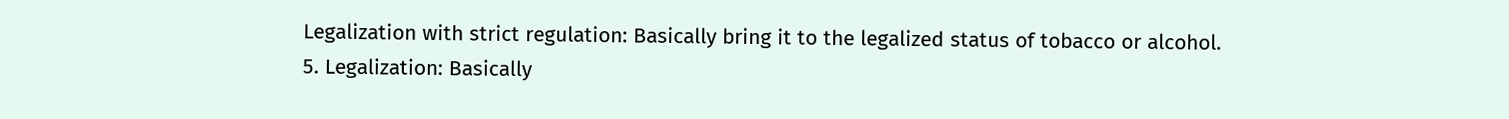Legalization with strict regulation: Basically bring it to the legalized status of tobacco or alcohol.
5. Legalization: Basically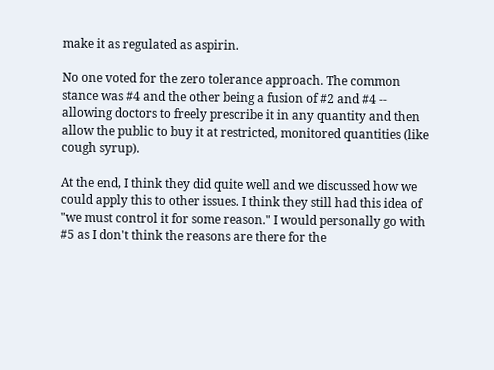make it as regulated as aspirin.

No one voted for the zero tolerance approach. The common stance was #4 and the other being a fusion of #2 and #4 -- allowing doctors to freely prescribe it in any quantity and then allow the public to buy it at restricted, monitored quantities (like cough syrup).

At the end, I think they did quite well and we discussed how we could apply this to other issues. I think they still had this idea of "we must control it for some reason." I would personally go with #5 as I don't think the reasons are there for the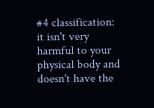#4 classification: it isn't very harmful to your physical body and doesn't have the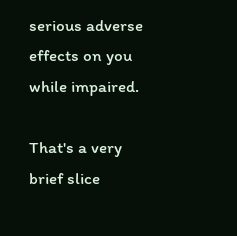serious adverse effects on you while impaired.

That's a very brief slice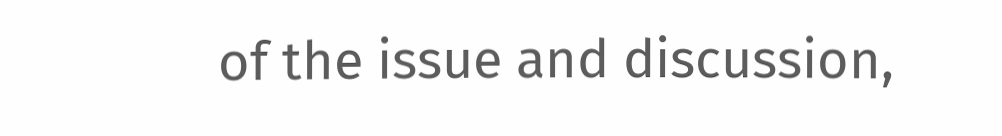of the issue and discussion,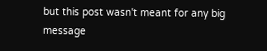but this post wasn't meant for any big message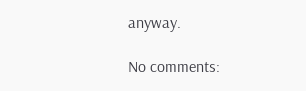anyway.

No comments: